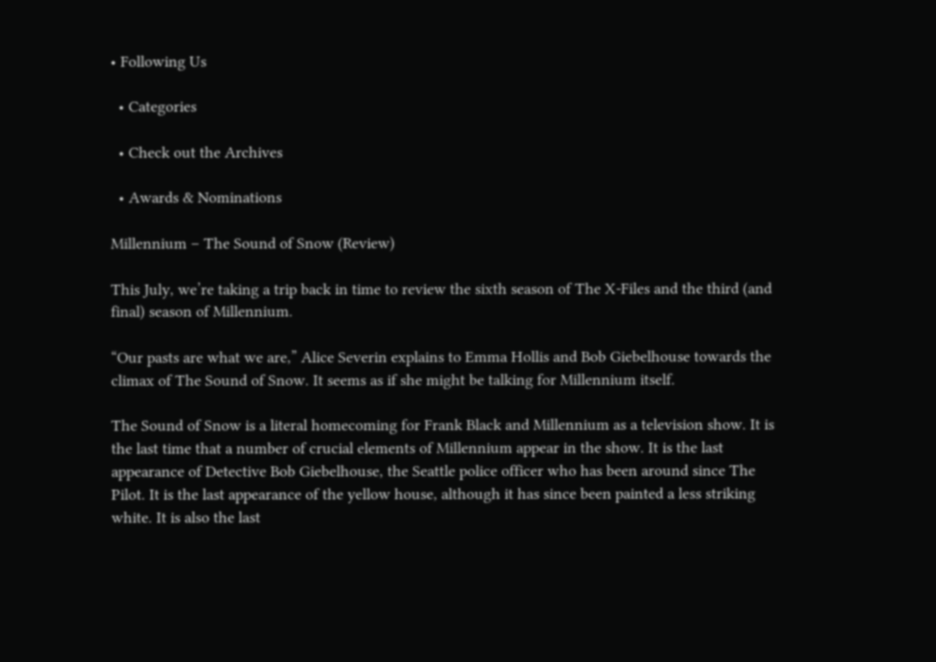• Following Us

  • Categories

  • Check out the Archives

  • Awards & Nominations

Millennium – The Sound of Snow (Review)

This July, we’re taking a trip back in time to review the sixth season of The X-Files and the third (and final) season of Millennium.

“Our pasts are what we are,” Alice Severin explains to Emma Hollis and Bob Giebelhouse towards the climax of The Sound of Snow. It seems as if she might be talking for Millennium itself.

The Sound of Snow is a literal homecoming for Frank Black and Millennium as a television show. It is the last time that a number of crucial elements of Millennium appear in the show. It is the last appearance of Detective Bob Giebelhouse, the Seattle police officer who has been around since The Pilot. It is the last appearance of the yellow house, although it has since been painted a less striking white. It is also the last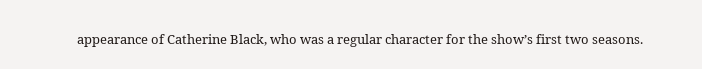appearance of Catherine Black, who was a regular character for the show’s first two seasons.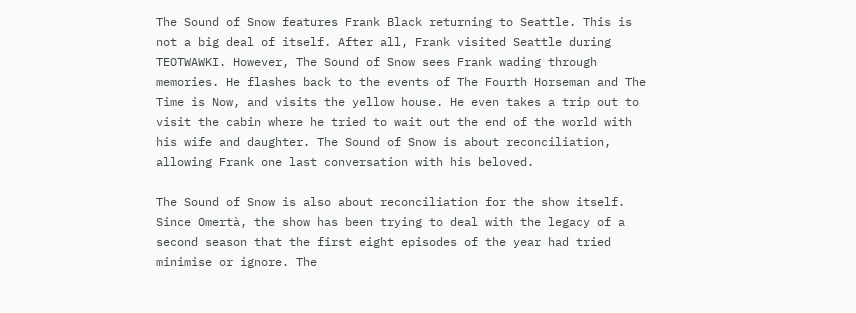The Sound of Snow features Frank Black returning to Seattle. This is not a big deal of itself. After all, Frank visited Seattle during TEOTWAWKI. However, The Sound of Snow sees Frank wading through memories. He flashes back to the events of The Fourth Horseman and The Time is Now, and visits the yellow house. He even takes a trip out to visit the cabin where he tried to wait out the end of the world with his wife and daughter. The Sound of Snow is about reconciliation, allowing Frank one last conversation with his beloved.

The Sound of Snow is also about reconciliation for the show itself. Since Omertà, the show has been trying to deal with the legacy of a second season that the first eight episodes of the year had tried minimise or ignore. The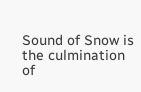Sound of Snow is the culmination of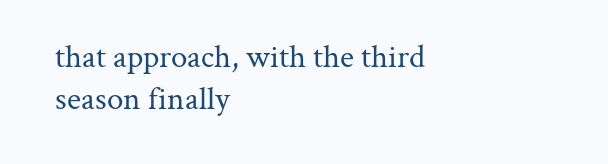that approach, with the third season finally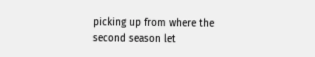picking up from where the second season let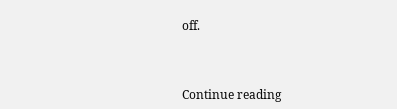off.



Continue reading